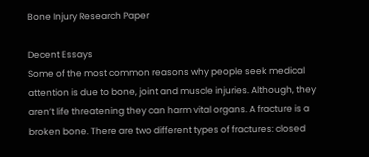Bone Injury Research Paper

Decent Essays
Some of the most common reasons why people seek medical attention is due to bone, joint and muscle injuries. Although, they aren’t life threatening they can harm vital organs. A fracture is a broken bone. There are two different types of fractures: closed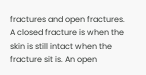fractures and open fractures. A closed fracture is when the skin is still intact when the fracture sit is. An open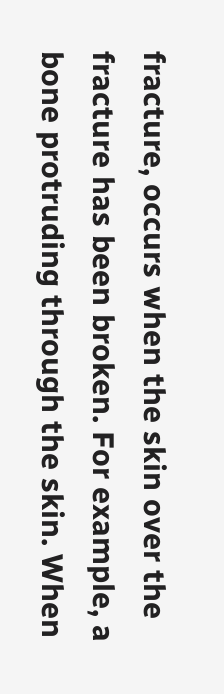fracture, occurs when the skin over the fracture has been broken. For example, a bone protruding through the skin. When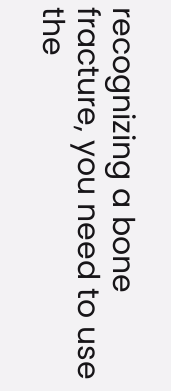recognizing a bone fracture, you need to use the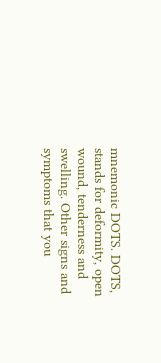mnemonic DOTS. DOTS, stands for deformity, open wound, tenderness and swelling. Other signs and symptoms that you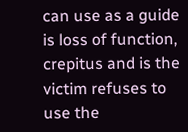can use as a guide is loss of function, crepitus and is the victim refuses to use the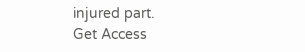injured part.
Get Access